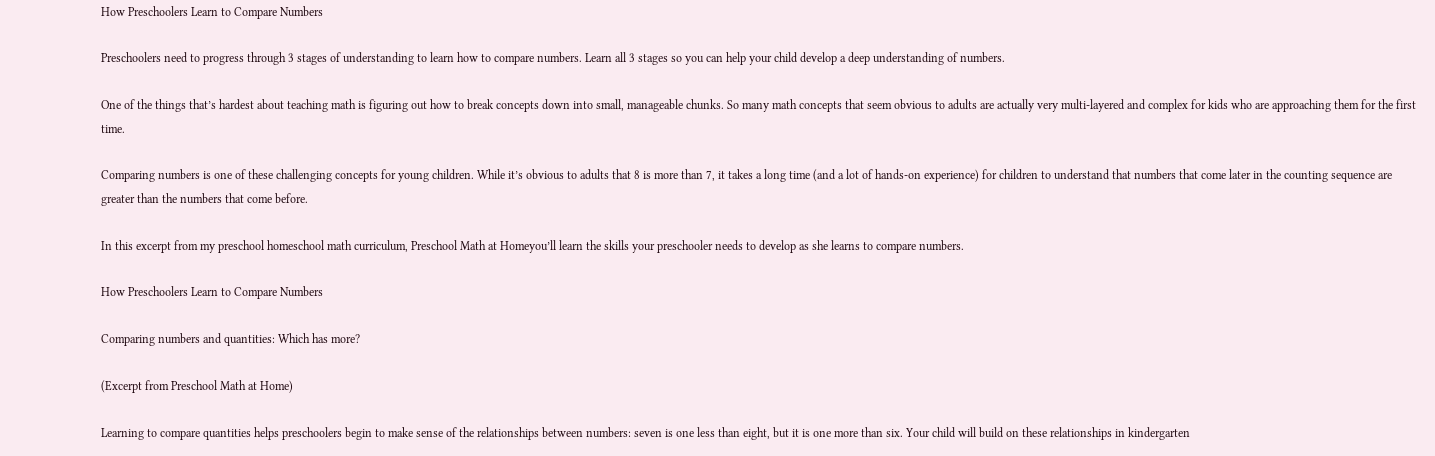How Preschoolers Learn to Compare Numbers

Preschoolers need to progress through 3 stages of understanding to learn how to compare numbers. Learn all 3 stages so you can help your child develop a deep understanding of numbers.

One of the things that’s hardest about teaching math is figuring out how to break concepts down into small, manageable chunks. So many math concepts that seem obvious to adults are actually very multi-layered and complex for kids who are approaching them for the first time.

Comparing numbers is one of these challenging concepts for young children. While it’s obvious to adults that 8 is more than 7, it takes a long time (and a lot of hands-on experience) for children to understand that numbers that come later in the counting sequence are greater than the numbers that come before.

In this excerpt from my preschool homeschool math curriculum, Preschool Math at Homeyou’ll learn the skills your preschooler needs to develop as she learns to compare numbers.

How Preschoolers Learn to Compare Numbers

Comparing numbers and quantities: Which has more?

(Excerpt from Preschool Math at Home)

Learning to compare quantities helps preschoolers begin to make sense of the relationships between numbers: seven is one less than eight, but it is one more than six. Your child will build on these relationships in kindergarten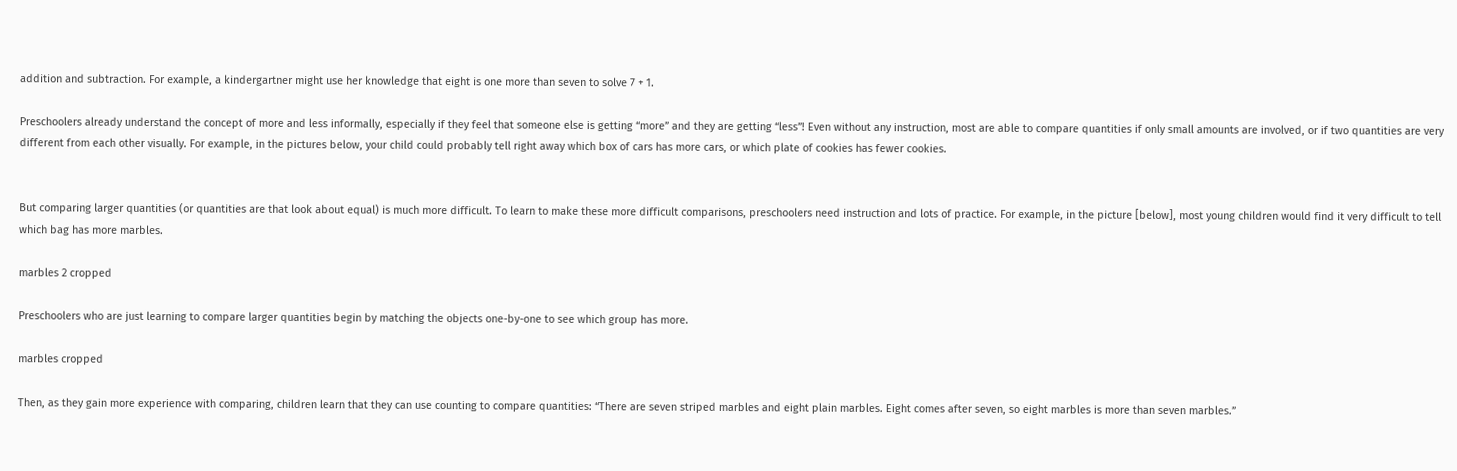addition and subtraction. For example, a kindergartner might use her knowledge that eight is one more than seven to solve 7 + 1.

Preschoolers already understand the concept of more and less informally, especially if they feel that someone else is getting “more” and they are getting “less”! Even without any instruction, most are able to compare quantities if only small amounts are involved, or if two quantities are very different from each other visually. For example, in the pictures below, your child could probably tell right away which box of cars has more cars, or which plate of cookies has fewer cookies.


But comparing larger quantities (or quantities are that look about equal) is much more difficult. To learn to make these more difficult comparisons, preschoolers need instruction and lots of practice. For example, in the picture [below], most young children would find it very difficult to tell which bag has more marbles.

marbles 2 cropped

Preschoolers who are just learning to compare larger quantities begin by matching the objects one-by-one to see which group has more.

marbles cropped

Then, as they gain more experience with comparing, children learn that they can use counting to compare quantities: “There are seven striped marbles and eight plain marbles. Eight comes after seven, so eight marbles is more than seven marbles.”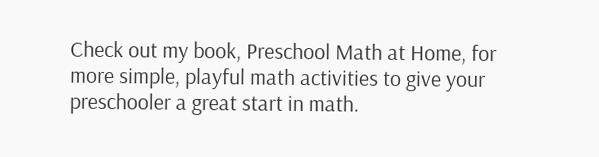Check out my book, Preschool Math at Home, for more simple, playful math activities to give your preschooler a great start in math.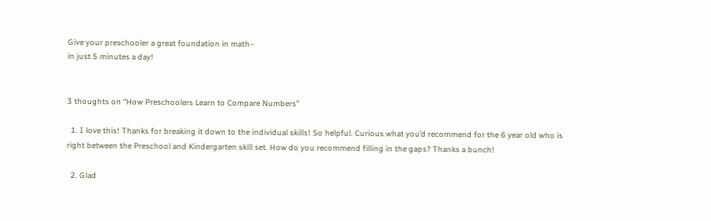Give your preschooler a great foundation in math–
in just 5 minutes a day!


3 thoughts on “How Preschoolers Learn to Compare Numbers”

  1. I love this! Thanks for breaking it down to the individual skills! So helpful. Curious what you’d recommend for the 6 year old who is right between the Preschool and Kindergarten skill set. How do you recommend filling in the gaps? Thanks a bunch!

  2. Glad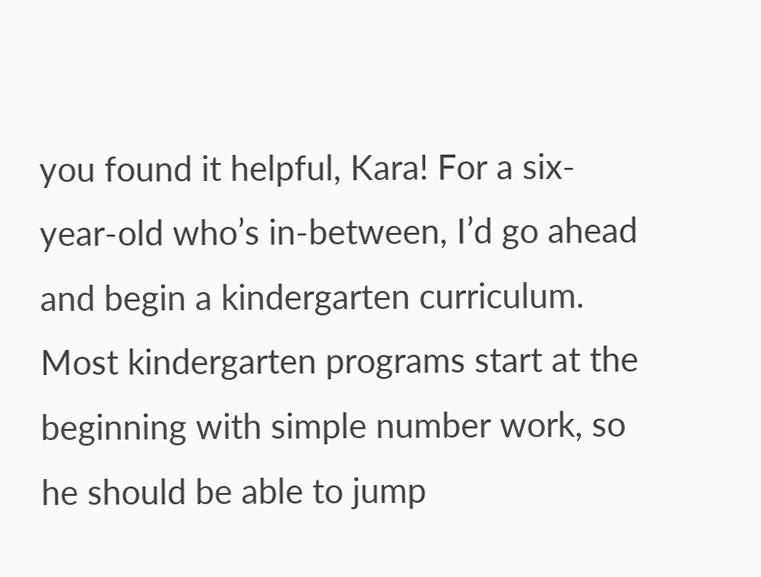you found it helpful, Kara! For a six-year-old who’s in-between, I’d go ahead and begin a kindergarten curriculum. Most kindergarten programs start at the beginning with simple number work, so he should be able to jump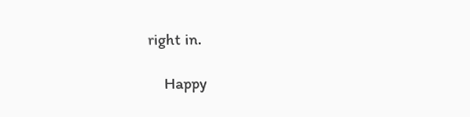right in.

    Happy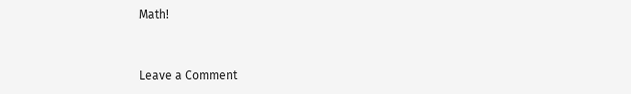Math!


Leave a Comment